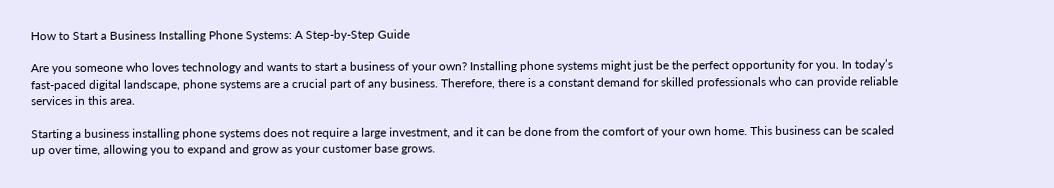How to Start a Business Installing Phone Systems: A Step-by-Step Guide

Are you someone who loves technology and wants to start a business of your own? Installing phone systems might just be the perfect opportunity for you. In today’s fast-paced digital landscape, phone systems are a crucial part of any business. Therefore, there is a constant demand for skilled professionals who can provide reliable services in this area.

Starting a business installing phone systems does not require a large investment, and it can be done from the comfort of your own home. This business can be scaled up over time, allowing you to expand and grow as your customer base grows.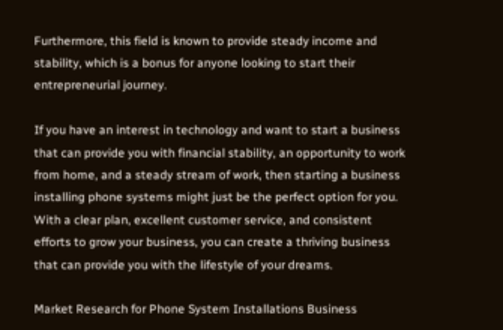Furthermore, this field is known to provide steady income and stability, which is a bonus for anyone looking to start their entrepreneurial journey.

If you have an interest in technology and want to start a business that can provide you with financial stability, an opportunity to work from home, and a steady stream of work, then starting a business installing phone systems might just be the perfect option for you. With a clear plan, excellent customer service, and consistent efforts to grow your business, you can create a thriving business that can provide you with the lifestyle of your dreams.

Market Research for Phone System Installations Business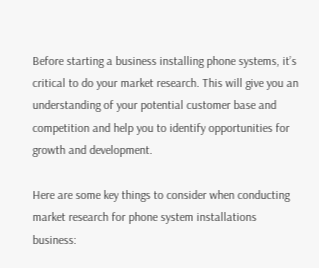Before starting a business installing phone systems, it’s critical to do your market research. This will give you an understanding of your potential customer base and competition and help you to identify opportunities for growth and development.

Here are some key things to consider when conducting market research for phone system installations business: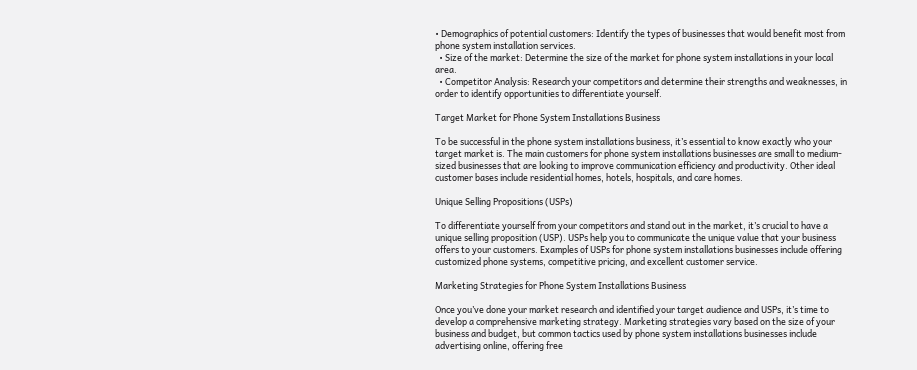• Demographics of potential customers: Identify the types of businesses that would benefit most from phone system installation services.
  • Size of the market: Determine the size of the market for phone system installations in your local area.
  • Competitor Analysis: Research your competitors and determine their strengths and weaknesses, in order to identify opportunities to differentiate yourself.

Target Market for Phone System Installations Business

To be successful in the phone system installations business, it’s essential to know exactly who your target market is. The main customers for phone system installations businesses are small to medium-sized businesses that are looking to improve communication efficiency and productivity. Other ideal customer bases include residential homes, hotels, hospitals, and care homes.

Unique Selling Propositions (USPs)

To differentiate yourself from your competitors and stand out in the market, it’s crucial to have a unique selling proposition (USP). USPs help you to communicate the unique value that your business offers to your customers. Examples of USPs for phone system installations businesses include offering customized phone systems, competitive pricing, and excellent customer service.

Marketing Strategies for Phone System Installations Business

Once you’ve done your market research and identified your target audience and USPs, it’s time to develop a comprehensive marketing strategy. Marketing strategies vary based on the size of your business and budget, but common tactics used by phone system installations businesses include advertising online, offering free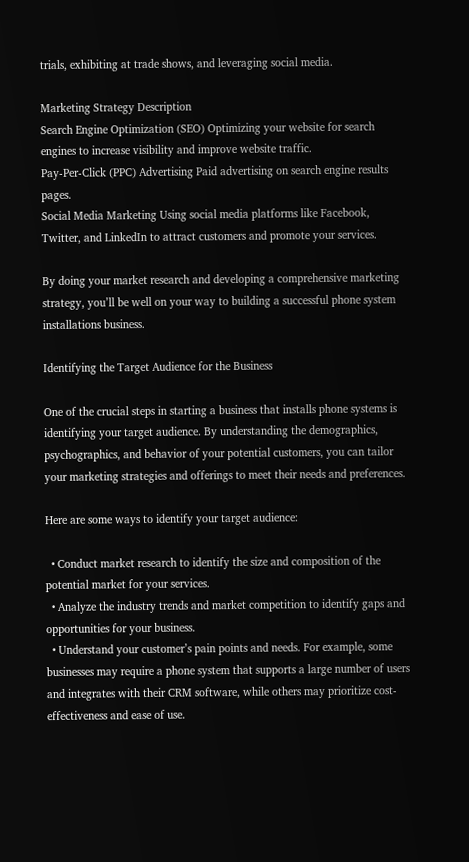trials, exhibiting at trade shows, and leveraging social media.

Marketing Strategy Description
Search Engine Optimization (SEO) Optimizing your website for search engines to increase visibility and improve website traffic.
Pay-Per-Click (PPC) Advertising Paid advertising on search engine results pages.
Social Media Marketing Using social media platforms like Facebook, Twitter, and LinkedIn to attract customers and promote your services.

By doing your market research and developing a comprehensive marketing strategy, you’ll be well on your way to building a successful phone system installations business.

Identifying the Target Audience for the Business

One of the crucial steps in starting a business that installs phone systems is identifying your target audience. By understanding the demographics, psychographics, and behavior of your potential customers, you can tailor your marketing strategies and offerings to meet their needs and preferences.

Here are some ways to identify your target audience:

  • Conduct market research to identify the size and composition of the potential market for your services.
  • Analyze the industry trends and market competition to identify gaps and opportunities for your business.
  • Understand your customer’s pain points and needs. For example, some businesses may require a phone system that supports a large number of users and integrates with their CRM software, while others may prioritize cost-effectiveness and ease of use.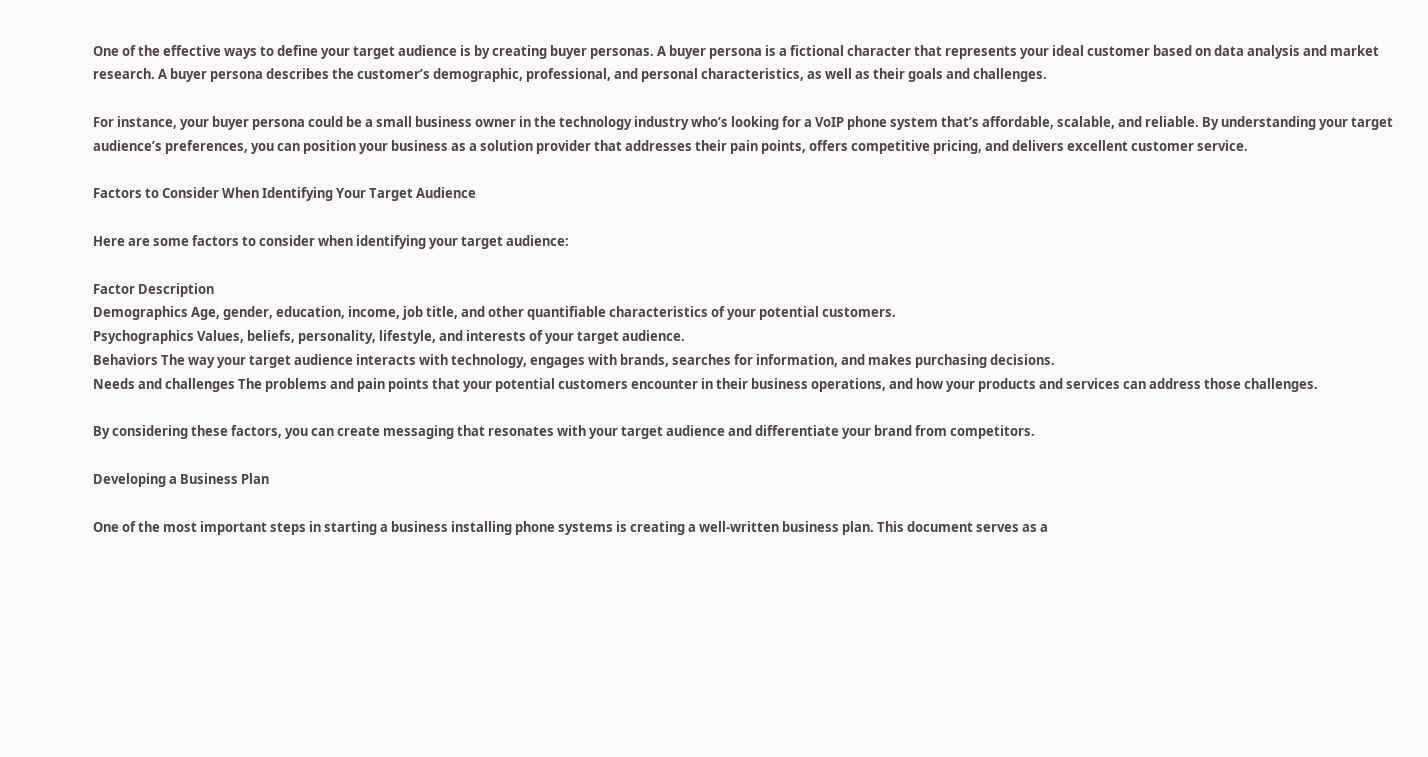One of the effective ways to define your target audience is by creating buyer personas. A buyer persona is a fictional character that represents your ideal customer based on data analysis and market research. A buyer persona describes the customer’s demographic, professional, and personal characteristics, as well as their goals and challenges.

For instance, your buyer persona could be a small business owner in the technology industry who’s looking for a VoIP phone system that’s affordable, scalable, and reliable. By understanding your target audience’s preferences, you can position your business as a solution provider that addresses their pain points, offers competitive pricing, and delivers excellent customer service.

Factors to Consider When Identifying Your Target Audience

Here are some factors to consider when identifying your target audience:

Factor Description
Demographics Age, gender, education, income, job title, and other quantifiable characteristics of your potential customers.
Psychographics Values, beliefs, personality, lifestyle, and interests of your target audience.
Behaviors The way your target audience interacts with technology, engages with brands, searches for information, and makes purchasing decisions.
Needs and challenges The problems and pain points that your potential customers encounter in their business operations, and how your products and services can address those challenges.

By considering these factors, you can create messaging that resonates with your target audience and differentiate your brand from competitors.

Developing a Business Plan

One of the most important steps in starting a business installing phone systems is creating a well-written business plan. This document serves as a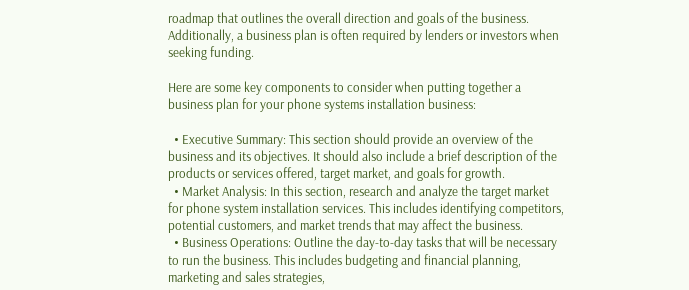roadmap that outlines the overall direction and goals of the business. Additionally, a business plan is often required by lenders or investors when seeking funding.

Here are some key components to consider when putting together a business plan for your phone systems installation business:

  • Executive Summary: This section should provide an overview of the business and its objectives. It should also include a brief description of the products or services offered, target market, and goals for growth.
  • Market Analysis: In this section, research and analyze the target market for phone system installation services. This includes identifying competitors, potential customers, and market trends that may affect the business.
  • Business Operations: Outline the day-to-day tasks that will be necessary to run the business. This includes budgeting and financial planning, marketing and sales strategies,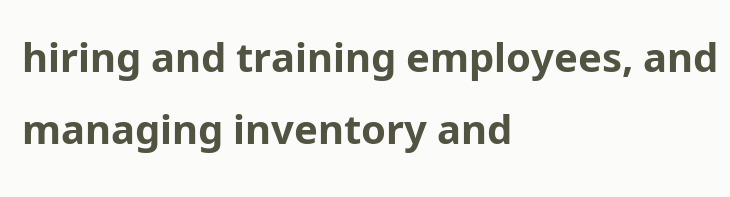hiring and training employees, and managing inventory and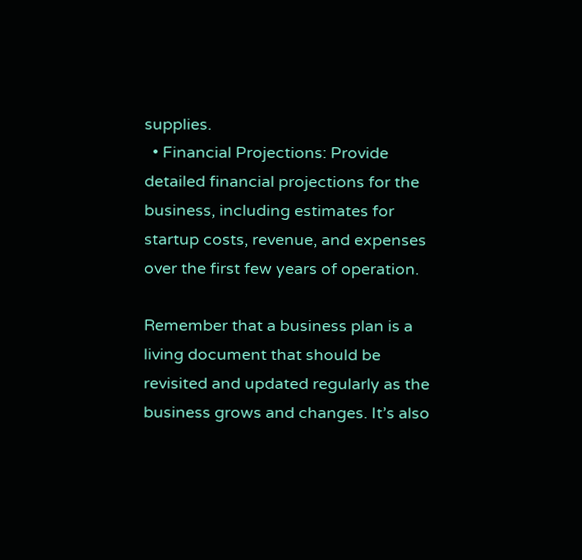supplies.
  • Financial Projections: Provide detailed financial projections for the business, including estimates for startup costs, revenue, and expenses over the first few years of operation.

Remember that a business plan is a living document that should be revisited and updated regularly as the business grows and changes. It’s also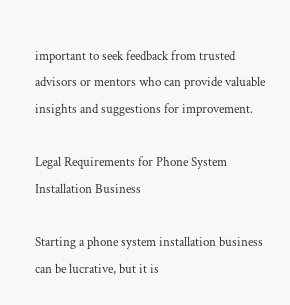important to seek feedback from trusted advisors or mentors who can provide valuable insights and suggestions for improvement.

Legal Requirements for Phone System Installation Business

Starting a phone system installation business can be lucrative, but it is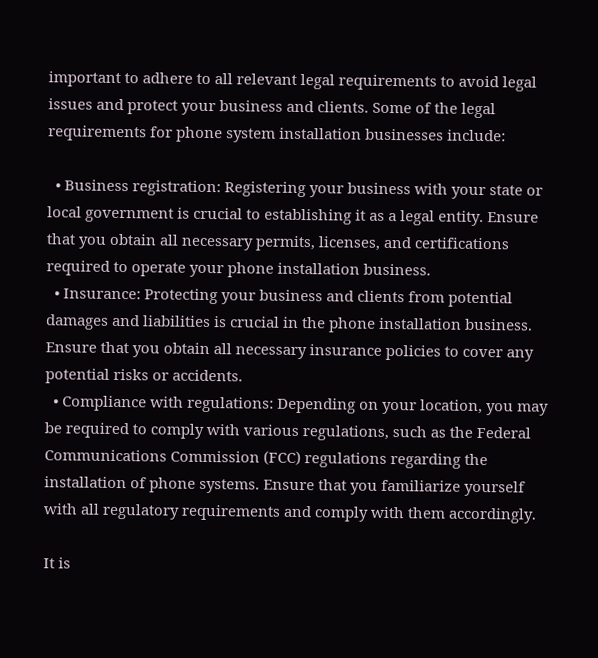important to adhere to all relevant legal requirements to avoid legal issues and protect your business and clients. Some of the legal requirements for phone system installation businesses include:

  • Business registration: Registering your business with your state or local government is crucial to establishing it as a legal entity. Ensure that you obtain all necessary permits, licenses, and certifications required to operate your phone installation business.
  • Insurance: Protecting your business and clients from potential damages and liabilities is crucial in the phone installation business. Ensure that you obtain all necessary insurance policies to cover any potential risks or accidents.
  • Compliance with regulations: Depending on your location, you may be required to comply with various regulations, such as the Federal Communications Commission (FCC) regulations regarding the installation of phone systems. Ensure that you familiarize yourself with all regulatory requirements and comply with them accordingly.

It is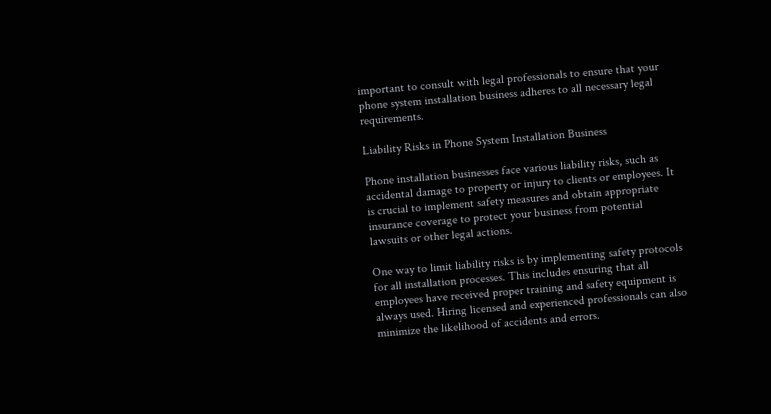important to consult with legal professionals to ensure that your phone system installation business adheres to all necessary legal requirements.

Liability Risks in Phone System Installation Business

Phone installation businesses face various liability risks, such as accidental damage to property or injury to clients or employees. It is crucial to implement safety measures and obtain appropriate insurance coverage to protect your business from potential lawsuits or other legal actions.

One way to limit liability risks is by implementing safety protocols for all installation processes. This includes ensuring that all employees have received proper training and safety equipment is always used. Hiring licensed and experienced professionals can also minimize the likelihood of accidents and errors.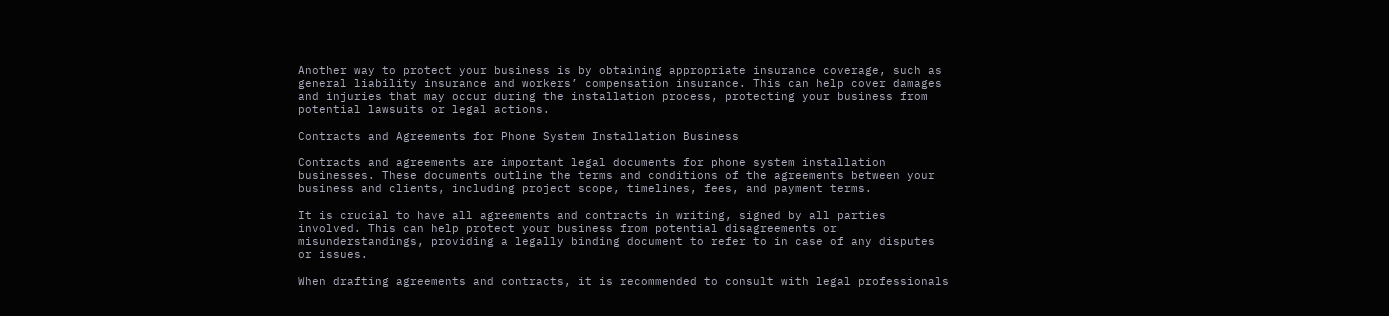Another way to protect your business is by obtaining appropriate insurance coverage, such as general liability insurance and workers’ compensation insurance. This can help cover damages and injuries that may occur during the installation process, protecting your business from potential lawsuits or legal actions.

Contracts and Agreements for Phone System Installation Business

Contracts and agreements are important legal documents for phone system installation businesses. These documents outline the terms and conditions of the agreements between your business and clients, including project scope, timelines, fees, and payment terms.

It is crucial to have all agreements and contracts in writing, signed by all parties involved. This can help protect your business from potential disagreements or misunderstandings, providing a legally binding document to refer to in case of any disputes or issues.

When drafting agreements and contracts, it is recommended to consult with legal professionals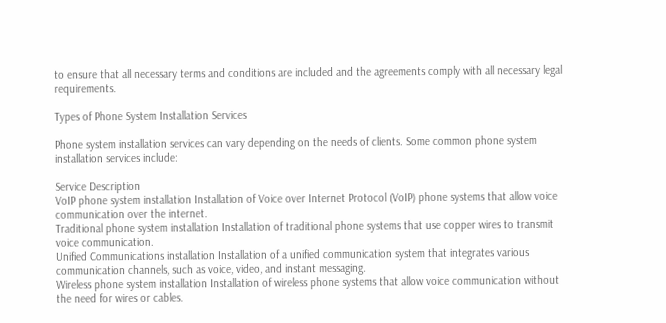to ensure that all necessary terms and conditions are included and the agreements comply with all necessary legal requirements.

Types of Phone System Installation Services

Phone system installation services can vary depending on the needs of clients. Some common phone system installation services include:

Service Description
VoIP phone system installation Installation of Voice over Internet Protocol (VoIP) phone systems that allow voice communication over the internet.
Traditional phone system installation Installation of traditional phone systems that use copper wires to transmit voice communication.
Unified Communications installation Installation of a unified communication system that integrates various communication channels, such as voice, video, and instant messaging.
Wireless phone system installation Installation of wireless phone systems that allow voice communication without the need for wires or cables.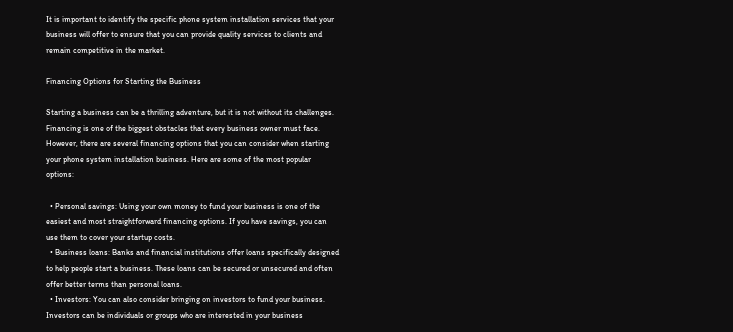It is important to identify the specific phone system installation services that your business will offer to ensure that you can provide quality services to clients and remain competitive in the market.

Financing Options for Starting the Business

Starting a business can be a thrilling adventure, but it is not without its challenges. Financing is one of the biggest obstacles that every business owner must face. However, there are several financing options that you can consider when starting your phone system installation business. Here are some of the most popular options:

  • Personal savings: Using your own money to fund your business is one of the easiest and most straightforward financing options. If you have savings, you can use them to cover your startup costs.
  • Business loans: Banks and financial institutions offer loans specifically designed to help people start a business. These loans can be secured or unsecured and often offer better terms than personal loans.
  • Investors: You can also consider bringing on investors to fund your business. Investors can be individuals or groups who are interested in your business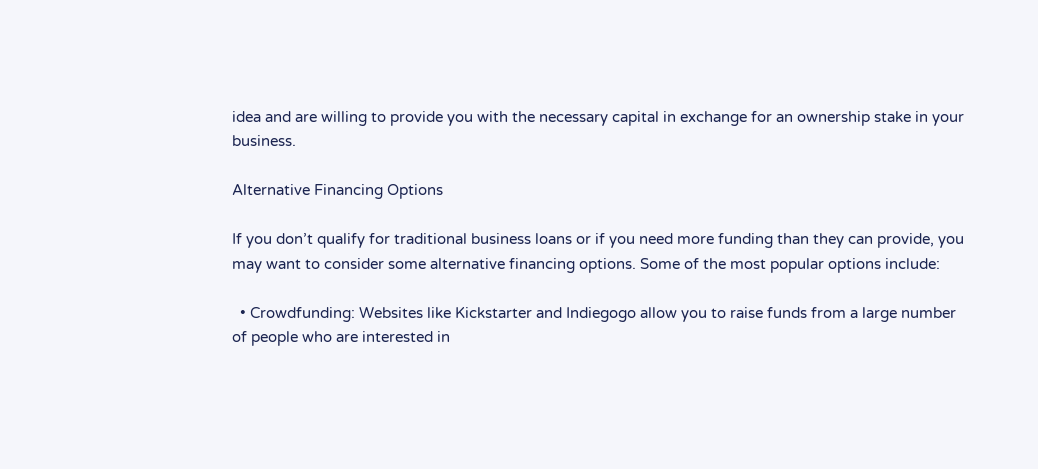idea and are willing to provide you with the necessary capital in exchange for an ownership stake in your business.

Alternative Financing Options

If you don’t qualify for traditional business loans or if you need more funding than they can provide, you may want to consider some alternative financing options. Some of the most popular options include:

  • Crowdfunding: Websites like Kickstarter and Indiegogo allow you to raise funds from a large number of people who are interested in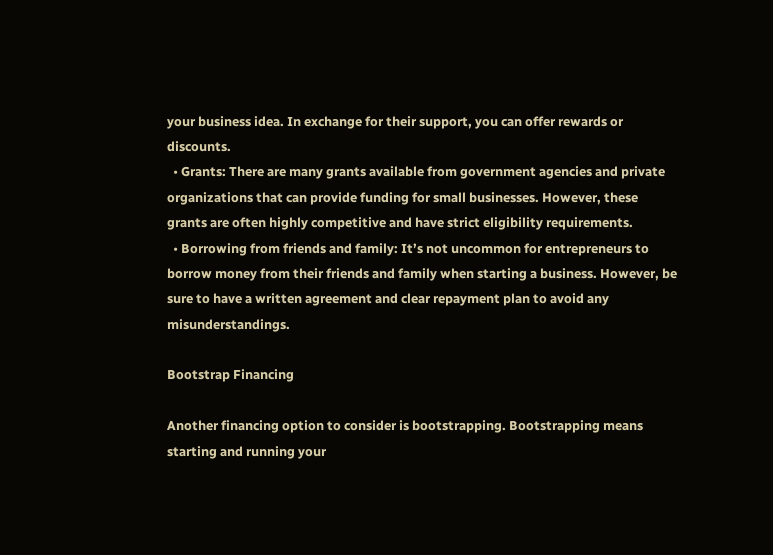your business idea. In exchange for their support, you can offer rewards or discounts.
  • Grants: There are many grants available from government agencies and private organizations that can provide funding for small businesses. However, these grants are often highly competitive and have strict eligibility requirements.
  • Borrowing from friends and family: It’s not uncommon for entrepreneurs to borrow money from their friends and family when starting a business. However, be sure to have a written agreement and clear repayment plan to avoid any misunderstandings.

Bootstrap Financing

Another financing option to consider is bootstrapping. Bootstrapping means starting and running your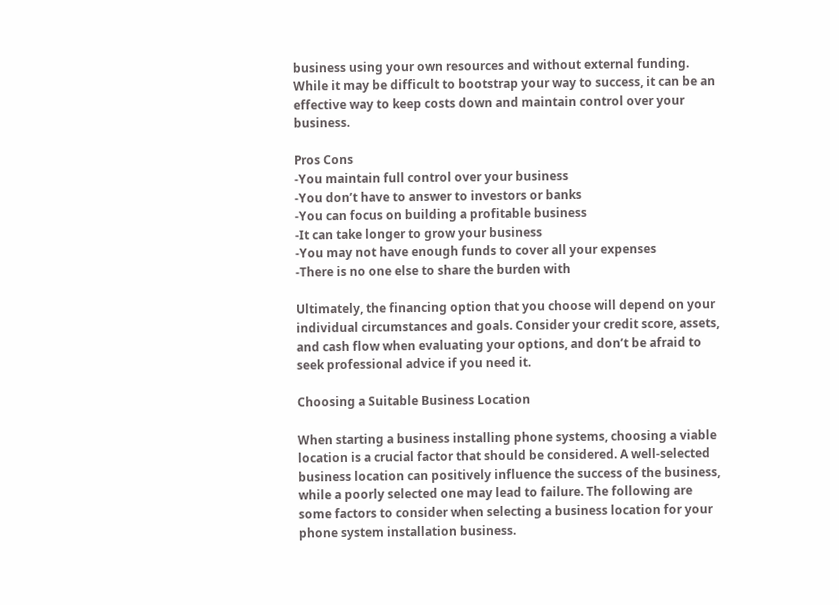business using your own resources and without external funding. While it may be difficult to bootstrap your way to success, it can be an effective way to keep costs down and maintain control over your business.

Pros Cons
-You maintain full control over your business
-You don’t have to answer to investors or banks
-You can focus on building a profitable business
-It can take longer to grow your business
-You may not have enough funds to cover all your expenses
-There is no one else to share the burden with

Ultimately, the financing option that you choose will depend on your individual circumstances and goals. Consider your credit score, assets, and cash flow when evaluating your options, and don’t be afraid to seek professional advice if you need it.

Choosing a Suitable Business Location

When starting a business installing phone systems, choosing a viable location is a crucial factor that should be considered. A well-selected business location can positively influence the success of the business, while a poorly selected one may lead to failure. The following are some factors to consider when selecting a business location for your phone system installation business.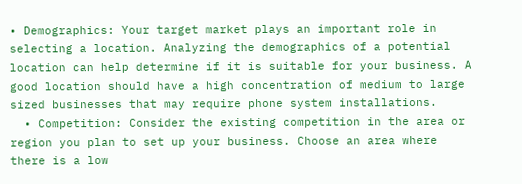• Demographics: Your target market plays an important role in selecting a location. Analyzing the demographics of a potential location can help determine if it is suitable for your business. A good location should have a high concentration of medium to large sized businesses that may require phone system installations.
  • Competition: Consider the existing competition in the area or region you plan to set up your business. Choose an area where there is a low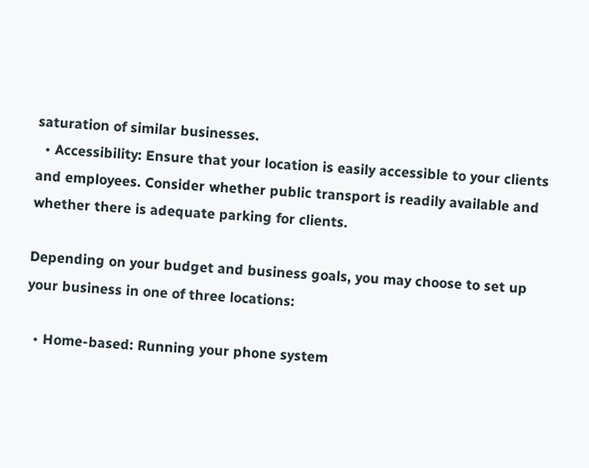saturation of similar businesses.
  • Accessibility: Ensure that your location is easily accessible to your clients and employees. Consider whether public transport is readily available and whether there is adequate parking for clients.

Depending on your budget and business goals, you may choose to set up your business in one of three locations:

  • Home-based: Running your phone system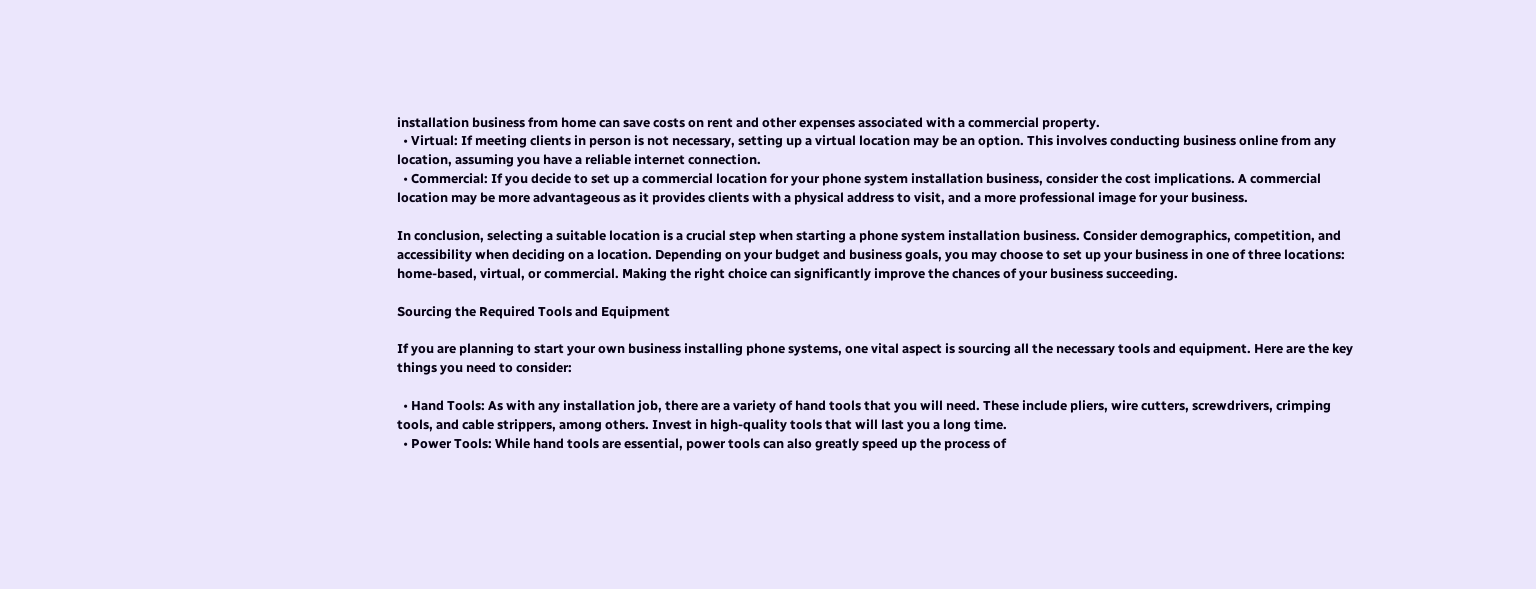installation business from home can save costs on rent and other expenses associated with a commercial property.
  • Virtual: If meeting clients in person is not necessary, setting up a virtual location may be an option. This involves conducting business online from any location, assuming you have a reliable internet connection.
  • Commercial: If you decide to set up a commercial location for your phone system installation business, consider the cost implications. A commercial location may be more advantageous as it provides clients with a physical address to visit, and a more professional image for your business.

In conclusion, selecting a suitable location is a crucial step when starting a phone system installation business. Consider demographics, competition, and accessibility when deciding on a location. Depending on your budget and business goals, you may choose to set up your business in one of three locations: home-based, virtual, or commercial. Making the right choice can significantly improve the chances of your business succeeding.

Sourcing the Required Tools and Equipment

If you are planning to start your own business installing phone systems, one vital aspect is sourcing all the necessary tools and equipment. Here are the key things you need to consider:

  • Hand Tools: As with any installation job, there are a variety of hand tools that you will need. These include pliers, wire cutters, screwdrivers, crimping tools, and cable strippers, among others. Invest in high-quality tools that will last you a long time.
  • Power Tools: While hand tools are essential, power tools can also greatly speed up the process of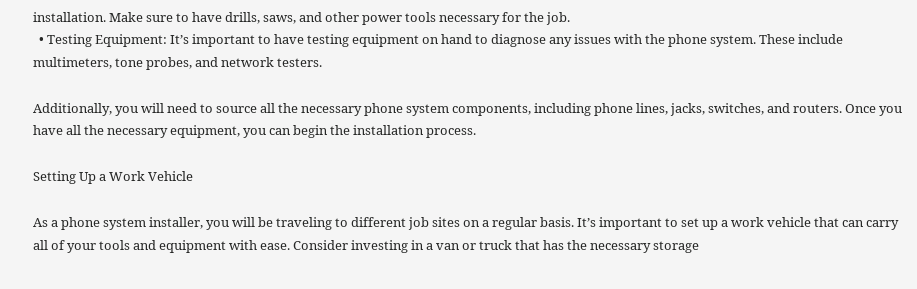installation. Make sure to have drills, saws, and other power tools necessary for the job.
  • Testing Equipment: It’s important to have testing equipment on hand to diagnose any issues with the phone system. These include multimeters, tone probes, and network testers.

Additionally, you will need to source all the necessary phone system components, including phone lines, jacks, switches, and routers. Once you have all the necessary equipment, you can begin the installation process.

Setting Up a Work Vehicle

As a phone system installer, you will be traveling to different job sites on a regular basis. It’s important to set up a work vehicle that can carry all of your tools and equipment with ease. Consider investing in a van or truck that has the necessary storage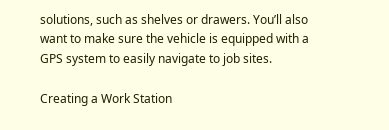solutions, such as shelves or drawers. You’ll also want to make sure the vehicle is equipped with a GPS system to easily navigate to job sites.

Creating a Work Station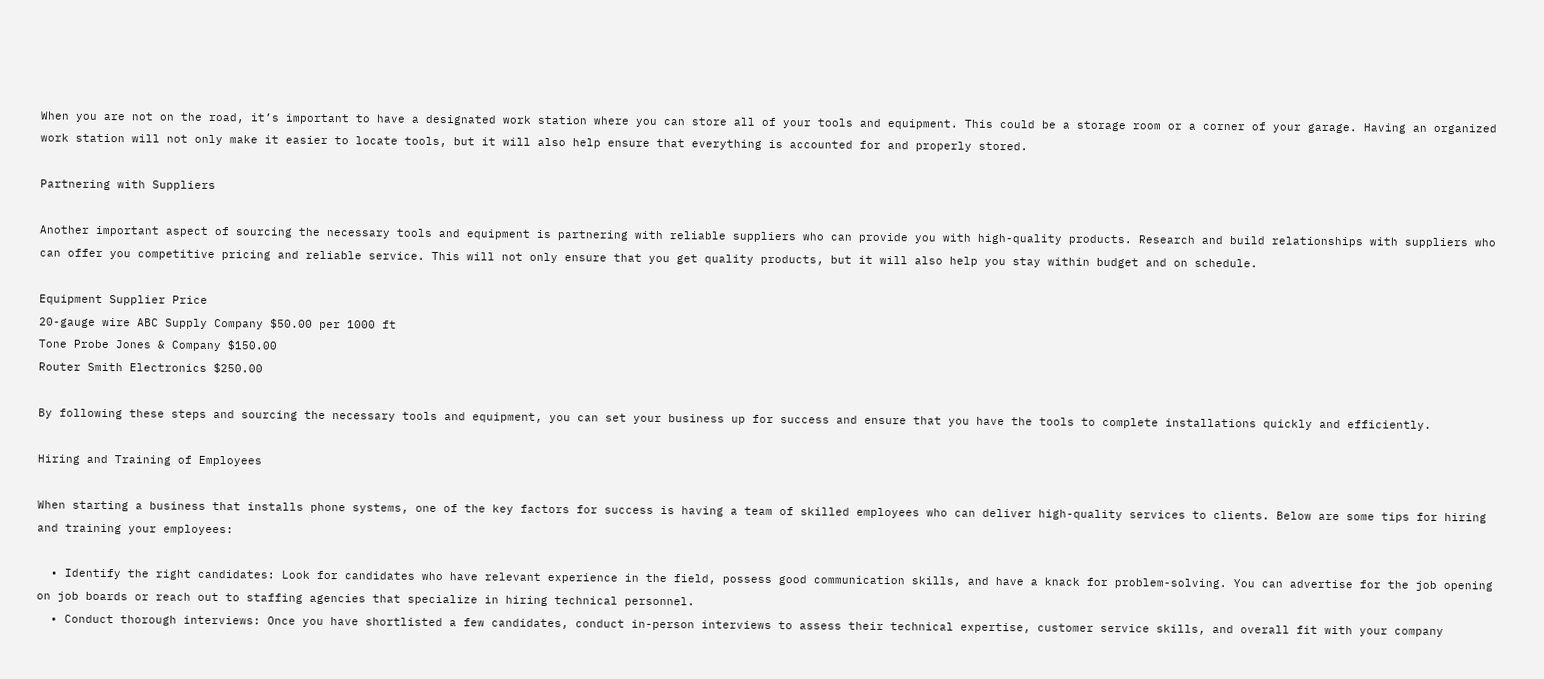When you are not on the road, it’s important to have a designated work station where you can store all of your tools and equipment. This could be a storage room or a corner of your garage. Having an organized work station will not only make it easier to locate tools, but it will also help ensure that everything is accounted for and properly stored.

Partnering with Suppliers

Another important aspect of sourcing the necessary tools and equipment is partnering with reliable suppliers who can provide you with high-quality products. Research and build relationships with suppliers who can offer you competitive pricing and reliable service. This will not only ensure that you get quality products, but it will also help you stay within budget and on schedule.

Equipment Supplier Price
20-gauge wire ABC Supply Company $50.00 per 1000 ft
Tone Probe Jones & Company $150.00
Router Smith Electronics $250.00

By following these steps and sourcing the necessary tools and equipment, you can set your business up for success and ensure that you have the tools to complete installations quickly and efficiently.

Hiring and Training of Employees

When starting a business that installs phone systems, one of the key factors for success is having a team of skilled employees who can deliver high-quality services to clients. Below are some tips for hiring and training your employees:

  • Identify the right candidates: Look for candidates who have relevant experience in the field, possess good communication skills, and have a knack for problem-solving. You can advertise for the job opening on job boards or reach out to staffing agencies that specialize in hiring technical personnel.
  • Conduct thorough interviews: Once you have shortlisted a few candidates, conduct in-person interviews to assess their technical expertise, customer service skills, and overall fit with your company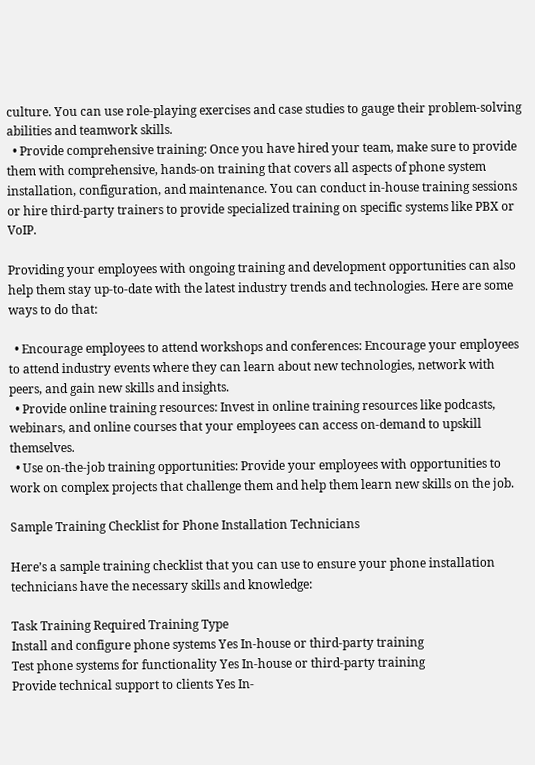culture. You can use role-playing exercises and case studies to gauge their problem-solving abilities and teamwork skills.
  • Provide comprehensive training: Once you have hired your team, make sure to provide them with comprehensive, hands-on training that covers all aspects of phone system installation, configuration, and maintenance. You can conduct in-house training sessions or hire third-party trainers to provide specialized training on specific systems like PBX or VoIP.

Providing your employees with ongoing training and development opportunities can also help them stay up-to-date with the latest industry trends and technologies. Here are some ways to do that:

  • Encourage employees to attend workshops and conferences: Encourage your employees to attend industry events where they can learn about new technologies, network with peers, and gain new skills and insights.
  • Provide online training resources: Invest in online training resources like podcasts, webinars, and online courses that your employees can access on-demand to upskill themselves.
  • Use on-the-job training opportunities: Provide your employees with opportunities to work on complex projects that challenge them and help them learn new skills on the job.

Sample Training Checklist for Phone Installation Technicians

Here’s a sample training checklist that you can use to ensure your phone installation technicians have the necessary skills and knowledge:

Task Training Required Training Type
Install and configure phone systems Yes In-house or third-party training
Test phone systems for functionality Yes In-house or third-party training
Provide technical support to clients Yes In-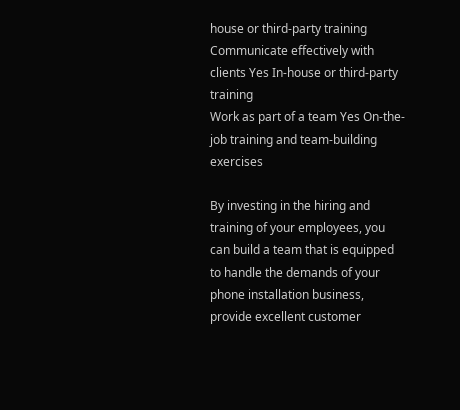house or third-party training
Communicate effectively with clients Yes In-house or third-party training
Work as part of a team Yes On-the-job training and team-building exercises

By investing in the hiring and training of your employees, you can build a team that is equipped to handle the demands of your phone installation business, provide excellent customer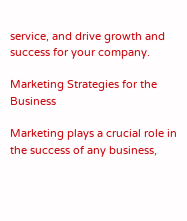service, and drive growth and success for your company.

Marketing Strategies for the Business

Marketing plays a crucial role in the success of any business,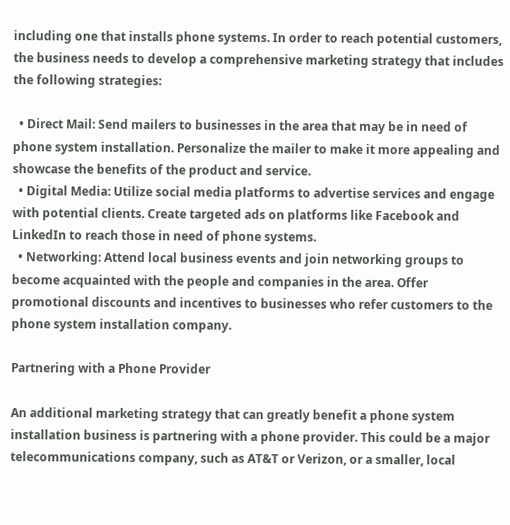including one that installs phone systems. In order to reach potential customers, the business needs to develop a comprehensive marketing strategy that includes the following strategies:

  • Direct Mail: Send mailers to businesses in the area that may be in need of phone system installation. Personalize the mailer to make it more appealing and showcase the benefits of the product and service.
  • Digital Media: Utilize social media platforms to advertise services and engage with potential clients. Create targeted ads on platforms like Facebook and LinkedIn to reach those in need of phone systems.
  • Networking: Attend local business events and join networking groups to become acquainted with the people and companies in the area. Offer promotional discounts and incentives to businesses who refer customers to the phone system installation company.

Partnering with a Phone Provider

An additional marketing strategy that can greatly benefit a phone system installation business is partnering with a phone provider. This could be a major telecommunications company, such as AT&T or Verizon, or a smaller, local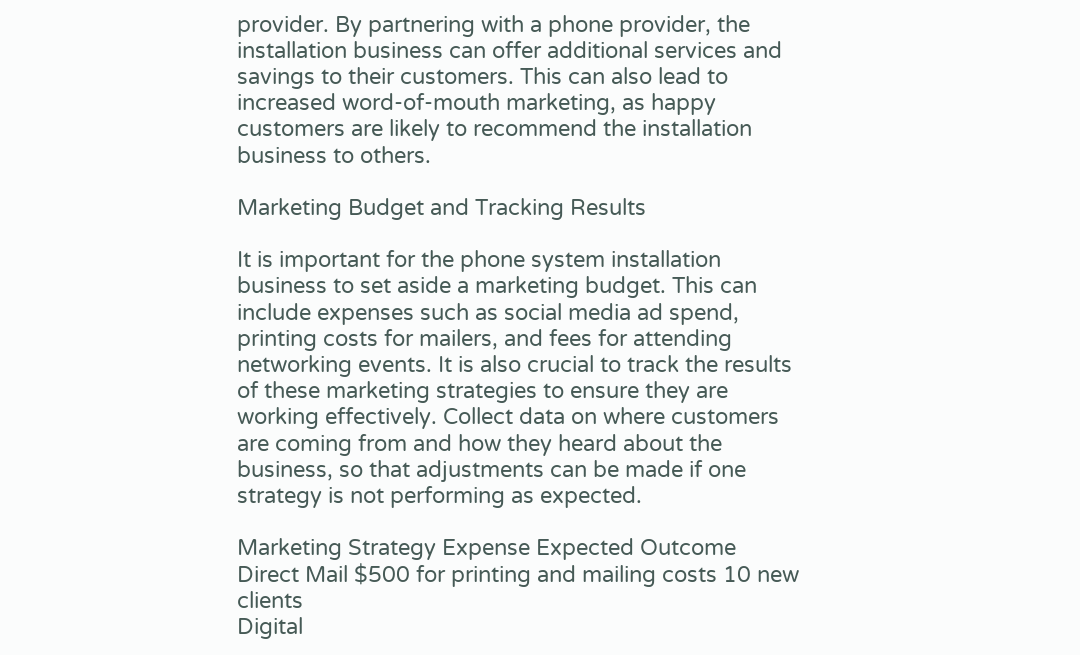provider. By partnering with a phone provider, the installation business can offer additional services and savings to their customers. This can also lead to increased word-of-mouth marketing, as happy customers are likely to recommend the installation business to others.

Marketing Budget and Tracking Results

It is important for the phone system installation business to set aside a marketing budget. This can include expenses such as social media ad spend, printing costs for mailers, and fees for attending networking events. It is also crucial to track the results of these marketing strategies to ensure they are working effectively. Collect data on where customers are coming from and how they heard about the business, so that adjustments can be made if one strategy is not performing as expected.

Marketing Strategy Expense Expected Outcome
Direct Mail $500 for printing and mailing costs 10 new clients
Digital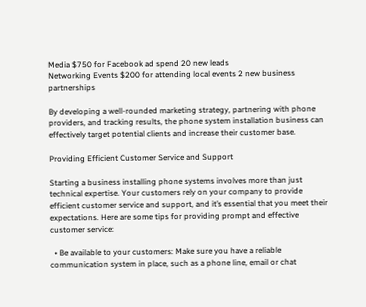Media $750 for Facebook ad spend 20 new leads
Networking Events $200 for attending local events 2 new business partnerships

By developing a well-rounded marketing strategy, partnering with phone providers, and tracking results, the phone system installation business can effectively target potential clients and increase their customer base.

Providing Efficient Customer Service and Support

Starting a business installing phone systems involves more than just technical expertise. Your customers rely on your company to provide efficient customer service and support, and it’s essential that you meet their expectations. Here are some tips for providing prompt and effective customer service:

  • Be available to your customers: Make sure you have a reliable communication system in place, such as a phone line, email or chat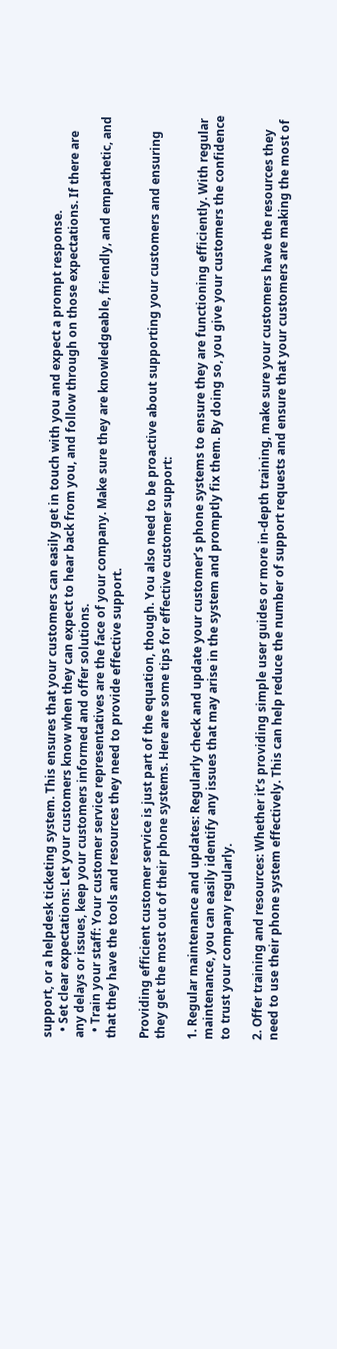support, or a helpdesk ticketing system. This ensures that your customers can easily get in touch with you and expect a prompt response.
  • Set clear expectations: Let your customers know when they can expect to hear back from you, and follow through on those expectations. If there are any delays or issues, keep your customers informed and offer solutions.
  • Train your staff: Your customer service representatives are the face of your company. Make sure they are knowledgeable, friendly, and empathetic, and that they have the tools and resources they need to provide effective support.

Providing efficient customer service is just part of the equation, though. You also need to be proactive about supporting your customers and ensuring they get the most out of their phone systems. Here are some tips for effective customer support:

1. Regular maintenance and updates: Regularly check and update your customer’s phone systems to ensure they are functioning efficiently. With regular maintenance, you can easily identify any issues that may arise in the system and promptly fix them. By doing so, you give your customers the confidence to trust your company regularly.

2. Offer training and resources: Whether it’s providing simple user guides or more in-depth training, make sure your customers have the resources they need to use their phone system effectively. This can help reduce the number of support requests and ensure that your customers are making the most of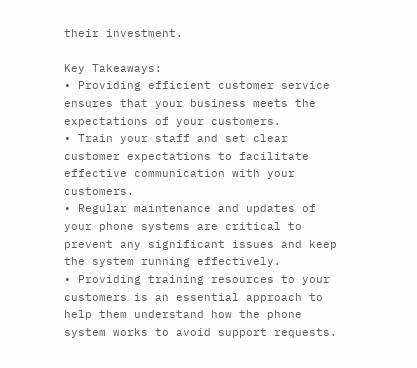their investment.

Key Takeaways:
• Providing efficient customer service ensures that your business meets the expectations of your customers.
• Train your staff and set clear customer expectations to facilitate effective communication with your customers.
• Regular maintenance and updates of your phone systems are critical to prevent any significant issues and keep the system running effectively.
• Providing training resources to your customers is an essential approach to help them understand how the phone system works to avoid support requests.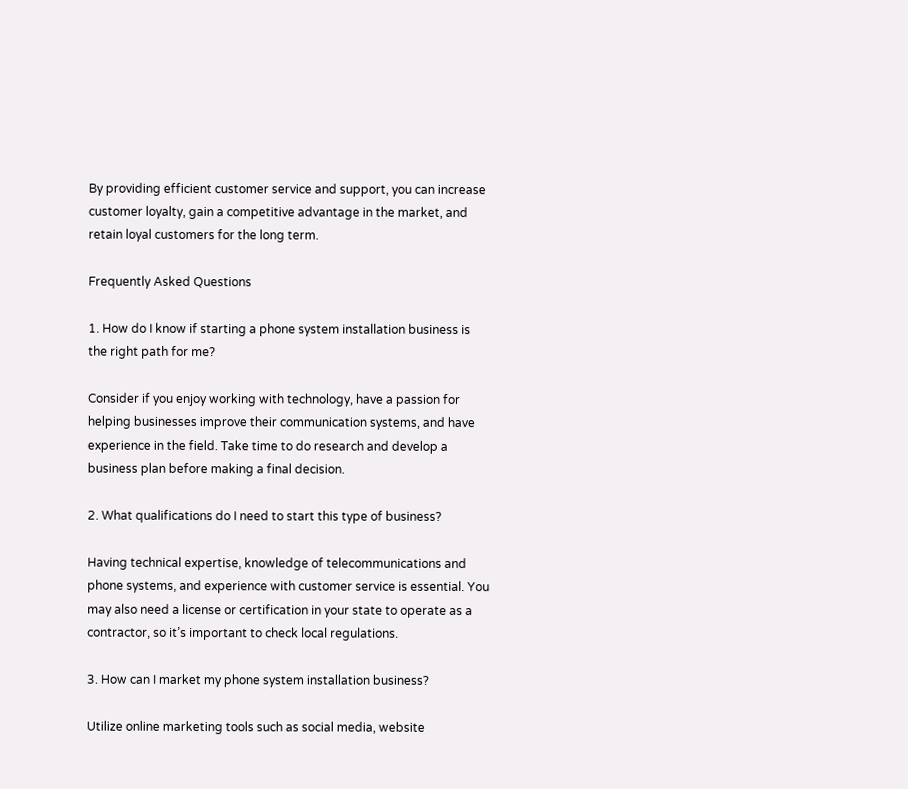By providing efficient customer service and support, you can increase customer loyalty, gain a competitive advantage in the market, and retain loyal customers for the long term.

Frequently Asked Questions

1. How do I know if starting a phone system installation business is the right path for me?

Consider if you enjoy working with technology, have a passion for helping businesses improve their communication systems, and have experience in the field. Take time to do research and develop a business plan before making a final decision.

2. What qualifications do I need to start this type of business?

Having technical expertise, knowledge of telecommunications and phone systems, and experience with customer service is essential. You may also need a license or certification in your state to operate as a contractor, so it’s important to check local regulations.

3. How can I market my phone system installation business?

Utilize online marketing tools such as social media, website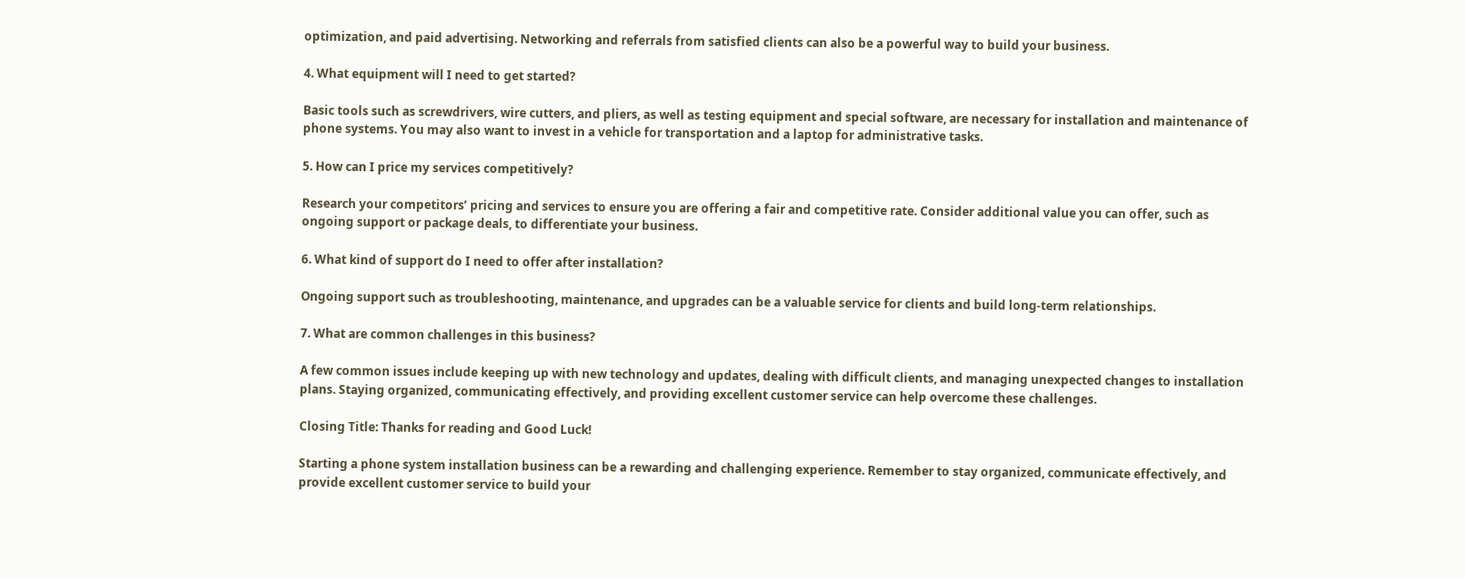optimization, and paid advertising. Networking and referrals from satisfied clients can also be a powerful way to build your business.

4. What equipment will I need to get started?

Basic tools such as screwdrivers, wire cutters, and pliers, as well as testing equipment and special software, are necessary for installation and maintenance of phone systems. You may also want to invest in a vehicle for transportation and a laptop for administrative tasks.

5. How can I price my services competitively?

Research your competitors’ pricing and services to ensure you are offering a fair and competitive rate. Consider additional value you can offer, such as ongoing support or package deals, to differentiate your business.

6. What kind of support do I need to offer after installation?

Ongoing support such as troubleshooting, maintenance, and upgrades can be a valuable service for clients and build long-term relationships.

7. What are common challenges in this business?

A few common issues include keeping up with new technology and updates, dealing with difficult clients, and managing unexpected changes to installation plans. Staying organized, communicating effectively, and providing excellent customer service can help overcome these challenges.

Closing Title: Thanks for reading and Good Luck!

Starting a phone system installation business can be a rewarding and challenging experience. Remember to stay organized, communicate effectively, and provide excellent customer service to build your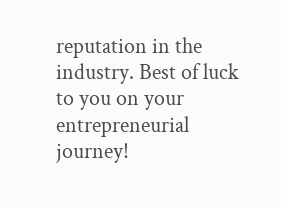reputation in the industry. Best of luck to you on your entrepreneurial journey!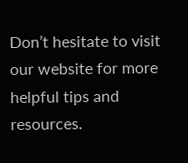Don’t hesitate to visit our website for more helpful tips and resources.